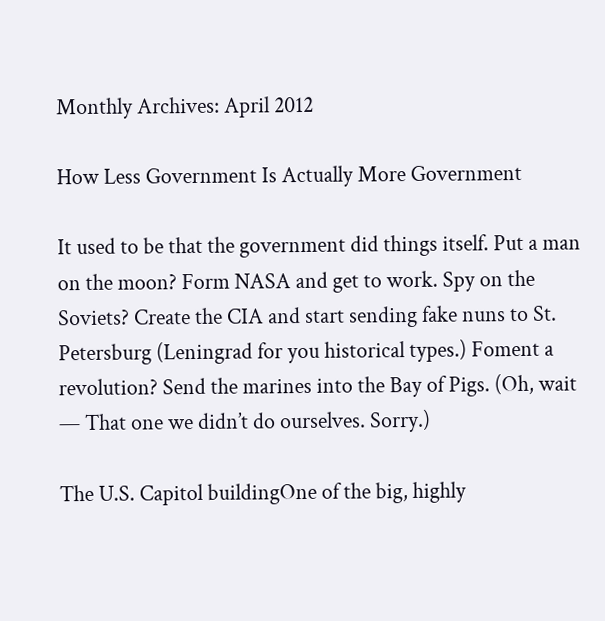Monthly Archives: April 2012

How Less Government Is Actually More Government

It used to be that the government did things itself. Put a man on the moon? Form NASA and get to work. Spy on the Soviets? Create the CIA and start sending fake nuns to St. Petersburg (Leningrad for you historical types.) Foment a revolution? Send the marines into the Bay of Pigs. (Oh, wait — That one we didn’t do ourselves. Sorry.)

The U.S. Capitol buildingOne of the big, highly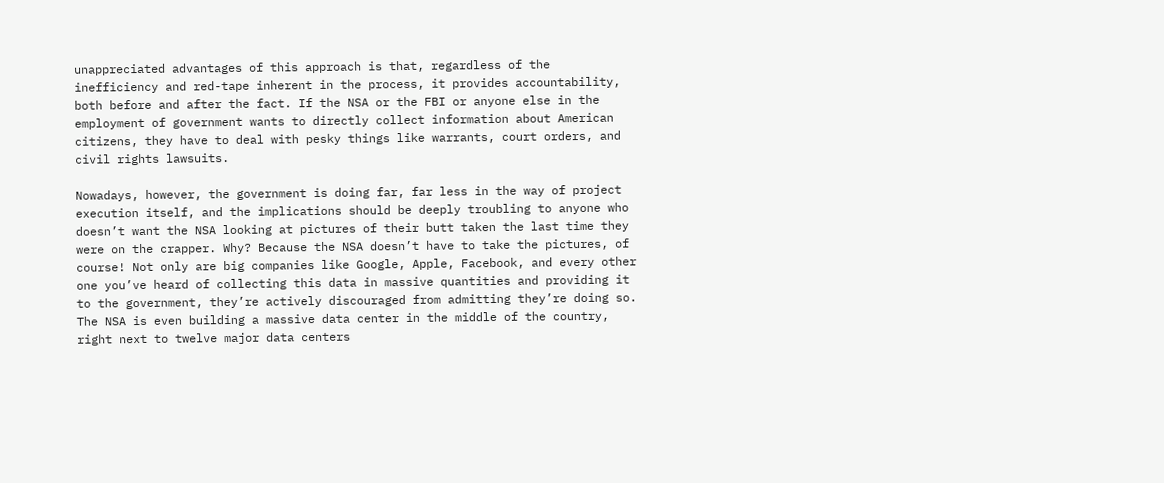unappreciated advantages of this approach is that, regardless of the inefficiency and red-tape inherent in the process, it provides accountability, both before and after the fact. If the NSA or the FBI or anyone else in the employment of government wants to directly collect information about American citizens, they have to deal with pesky things like warrants, court orders, and civil rights lawsuits.

Nowadays, however, the government is doing far, far less in the way of project execution itself, and the implications should be deeply troubling to anyone who doesn’t want the NSA looking at pictures of their butt taken the last time they were on the crapper. Why? Because the NSA doesn’t have to take the pictures, of course! Not only are big companies like Google, Apple, Facebook, and every other one you’ve heard of collecting this data in massive quantities and providing it to the government, they’re actively discouraged from admitting they’re doing so. The NSA is even building a massive data center in the middle of the country, right next to twelve major data centers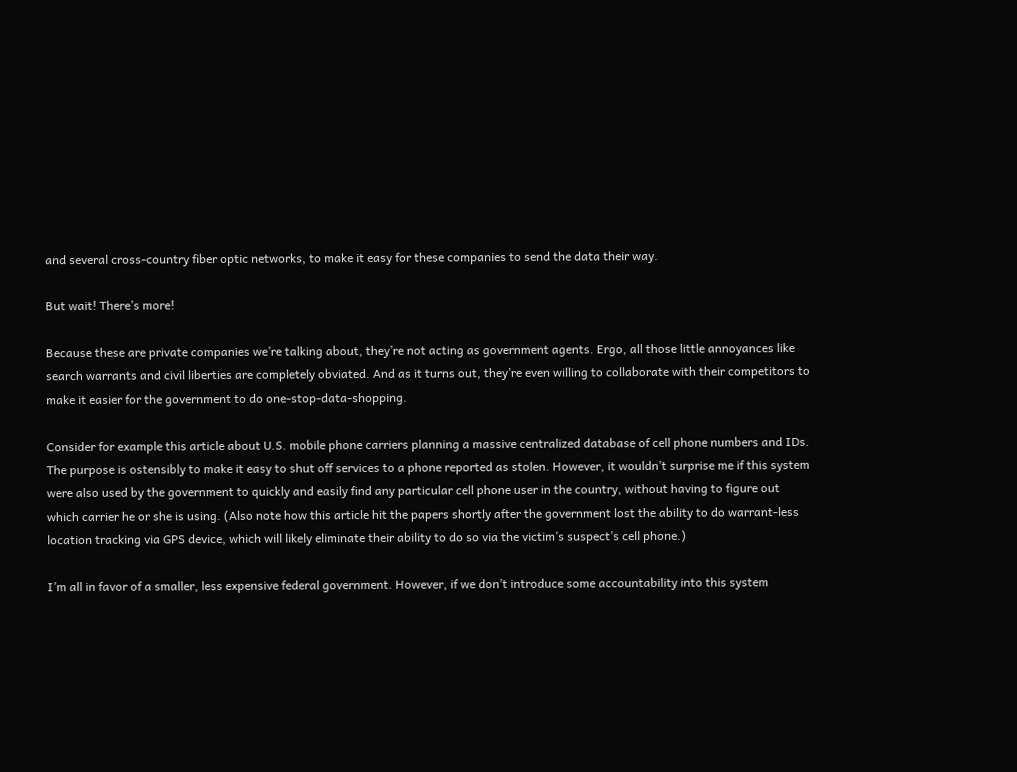and several cross-country fiber optic networks, to make it easy for these companies to send the data their way.

But wait! There’s more!

Because these are private companies we’re talking about, they’re not acting as government agents. Ergo, all those little annoyances like search warrants and civil liberties are completely obviated. And as it turns out, they’re even willing to collaborate with their competitors to make it easier for the government to do one-stop-data-shopping.

Consider for example this article about U.S. mobile phone carriers planning a massive centralized database of cell phone numbers and IDs. The purpose is ostensibly to make it easy to shut off services to a phone reported as stolen. However, it wouldn’t surprise me if this system were also used by the government to quickly and easily find any particular cell phone user in the country, without having to figure out which carrier he or she is using. (Also note how this article hit the papers shortly after the government lost the ability to do warrant-less location tracking via GPS device, which will likely eliminate their ability to do so via the victim’s suspect’s cell phone.)

I’m all in favor of a smaller, less expensive federal government. However, if we don’t introduce some accountability into this system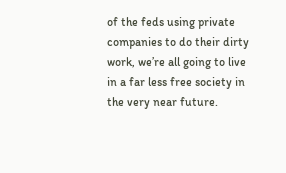of the feds using private companies to do their dirty work, we’re all going to live in a far less free society in the very near future.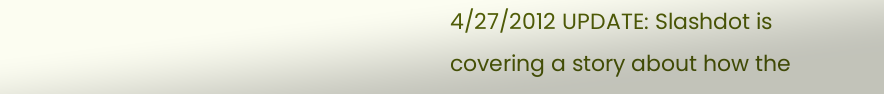4/27/2012 UPDATE: Slashdot is covering a story about how the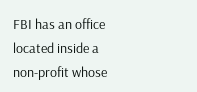FBI has an office located inside a non-profit whose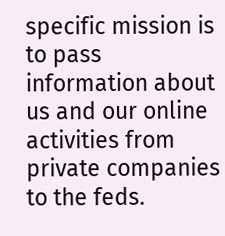specific mission is to pass information about us and our online activities from private companies to the feds.